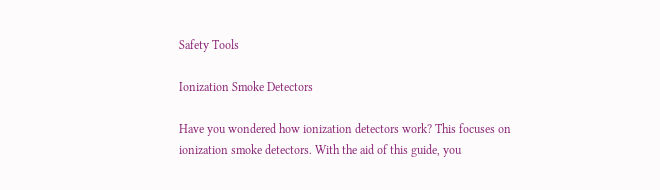Safety Tools

Ionization Smoke Detectors

Have you wondered how ionization detectors work? This focuses on ionization smoke detectors. With the aid of this guide, you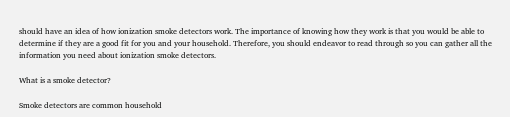should have an idea of how ionization smoke detectors work. The importance of knowing how they work is that you would be able to determine if they are a good fit for you and your household. Therefore, you should endeavor to read through so you can gather all the information you need about ionization smoke detectors.

What is a smoke detector?

Smoke detectors are common household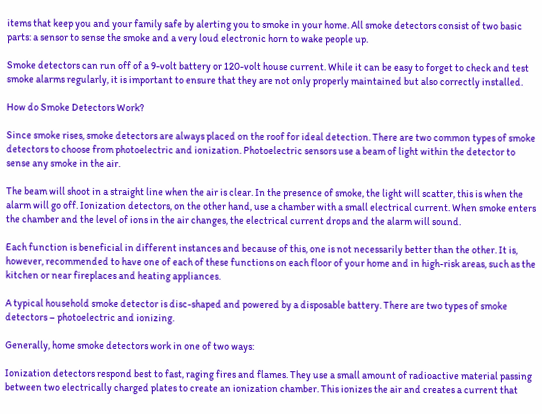items that keep you and your family safe by alerting you to smoke in your home. All smoke detectors consist of two basic parts: a sensor to sense the smoke and a very loud electronic horn to wake people up.

Smoke detectors can run off of a 9-volt battery or 120-volt house current. While it can be easy to forget to check and test smoke alarms regularly, it is important to ensure that they are not only properly maintained but also correctly installed.

How do Smoke Detectors Work?

Since smoke rises, smoke detectors are always placed on the roof for ideal detection. There are two common types of smoke detectors to choose from photoelectric and ionization. Photoelectric sensors use a beam of light within the detector to sense any smoke in the air.

The beam will shoot in a straight line when the air is clear. In the presence of smoke, the light will scatter, this is when the alarm will go off. Ionization detectors, on the other hand, use a chamber with a small electrical current. When smoke enters the chamber and the level of ions in the air changes, the electrical current drops and the alarm will sound.

Each function is beneficial in different instances and because of this, one is not necessarily better than the other. It is, however, recommended to have one of each of these functions on each floor of your home and in high-risk areas, such as the kitchen or near fireplaces and heating appliances.

A typical household smoke detector is disc-shaped and powered by a disposable battery. There are two types of smoke detectors – photoelectric and ionizing.

Generally, home smoke detectors work in one of two ways:

Ionization detectors respond best to fast, raging fires and flames. They use a small amount of radioactive material passing between two electrically charged plates to create an ionization chamber. This ionizes the air and creates a current that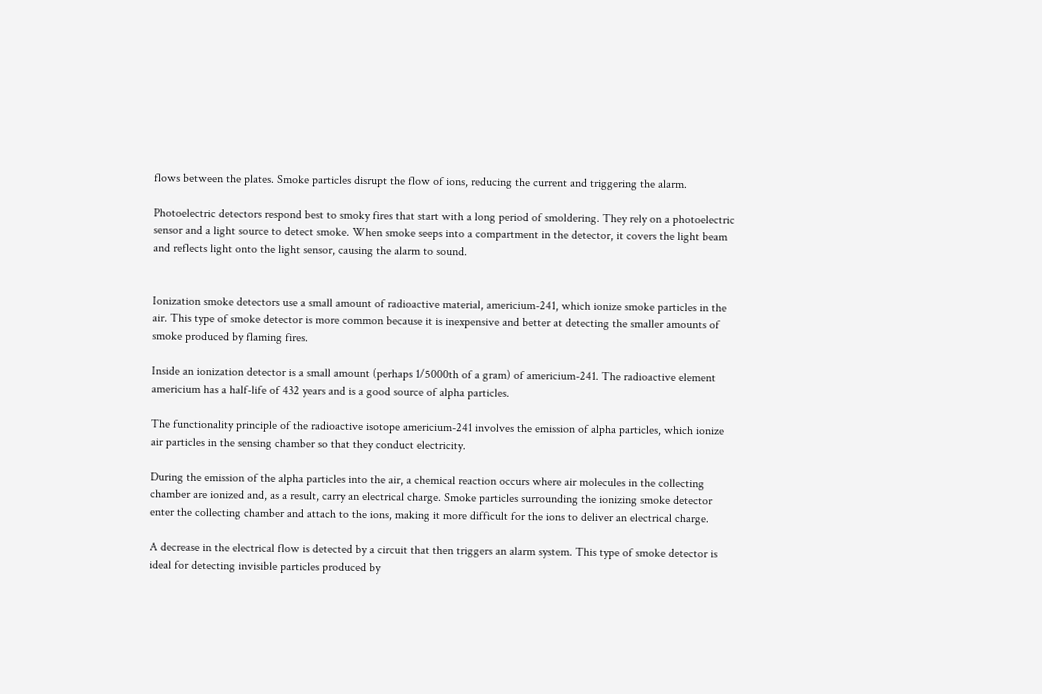flows between the plates. Smoke particles disrupt the flow of ions, reducing the current and triggering the alarm.

Photoelectric detectors respond best to smoky fires that start with a long period of smoldering. They rely on a photoelectric sensor and a light source to detect smoke. When smoke seeps into a compartment in the detector, it covers the light beam and reflects light onto the light sensor, causing the alarm to sound.


Ionization smoke detectors use a small amount of radioactive material, americium-241, which ionize smoke particles in the air. This type of smoke detector is more common because it is inexpensive and better at detecting the smaller amounts of smoke produced by flaming fires.

Inside an ionization detector is a small amount (perhaps 1/5000th of a gram) of americium-241. The radioactive element americium has a half-life of 432 years and is a good source of alpha particles.

The functionality principle of the radioactive isotope americium-241 involves the emission of alpha particles, which ionize air particles in the sensing chamber so that they conduct electricity.

During the emission of the alpha particles into the air, a chemical reaction occurs where air molecules in the collecting chamber are ionized and, as a result, carry an electrical charge. Smoke particles surrounding the ionizing smoke detector enter the collecting chamber and attach to the ions, making it more difficult for the ions to deliver an electrical charge.

A decrease in the electrical flow is detected by a circuit that then triggers an alarm system. This type of smoke detector is ideal for detecting invisible particles produced by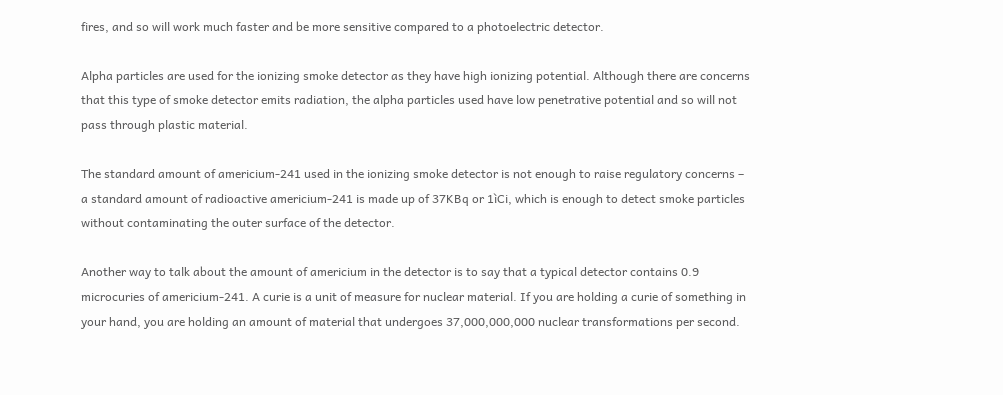fires, and so will work much faster and be more sensitive compared to a photoelectric detector.

Alpha particles are used for the ionizing smoke detector as they have high ionizing potential. Although there are concerns that this type of smoke detector emits radiation, the alpha particles used have low penetrative potential and so will not pass through plastic material.

The standard amount of americium-241 used in the ionizing smoke detector is not enough to raise regulatory concerns – a standard amount of radioactive americium-241 is made up of 37KBq or 1ìCi, which is enough to detect smoke particles without contaminating the outer surface of the detector.

Another way to talk about the amount of americium in the detector is to say that a typical detector contains 0.9 microcuries of americium-241. A curie is a unit of measure for nuclear material. If you are holding a curie of something in your hand, you are holding an amount of material that undergoes 37,000,000,000 nuclear transformations per second.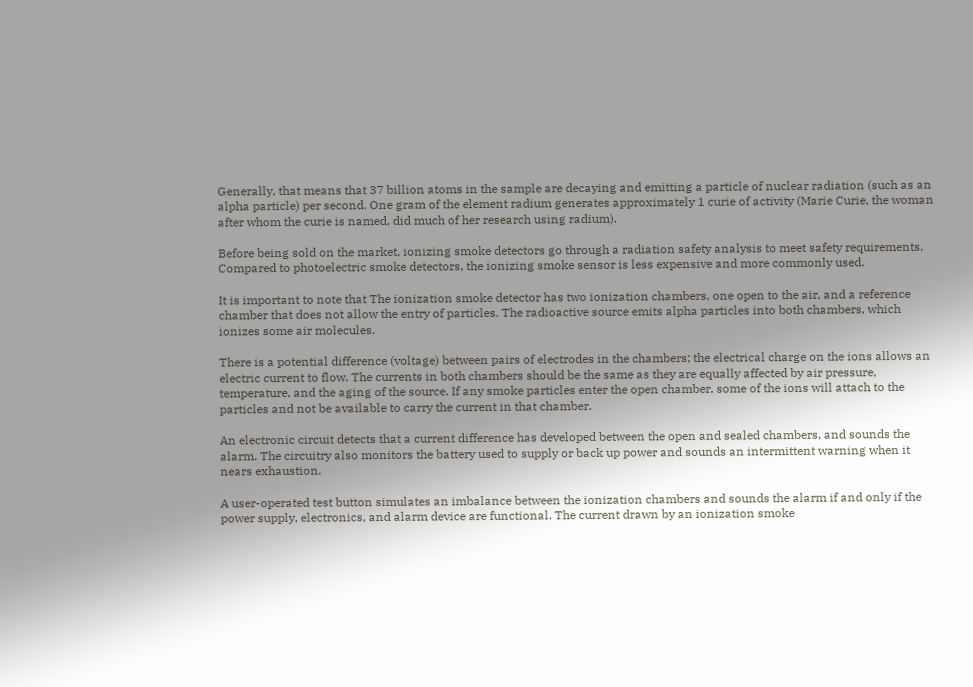Generally, that means that 37 billion atoms in the sample are decaying and emitting a particle of nuclear radiation (such as an alpha particle) per second. One gram of the element radium generates approximately 1 curie of activity (Marie Curie, the woman after whom the curie is named, did much of her research using radium).

Before being sold on the market, ionizing smoke detectors go through a radiation safety analysis to meet safety requirements. Compared to photoelectric smoke detectors, the ionizing smoke sensor is less expensive and more commonly used.

It is important to note that The ionization smoke detector has two ionization chambers, one open to the air, and a reference chamber that does not allow the entry of particles. The radioactive source emits alpha particles into both chambers, which ionizes some air molecules.

There is a potential difference (voltage) between pairs of electrodes in the chambers; the electrical charge on the ions allows an electric current to flow. The currents in both chambers should be the same as they are equally affected by air pressure, temperature, and the aging of the source. If any smoke particles enter the open chamber, some of the ions will attach to the particles and not be available to carry the current in that chamber.

An electronic circuit detects that a current difference has developed between the open and sealed chambers, and sounds the alarm. The circuitry also monitors the battery used to supply or back up power and sounds an intermittent warning when it nears exhaustion.

A user-operated test button simulates an imbalance between the ionization chambers and sounds the alarm if and only if the power supply, electronics, and alarm device are functional. The current drawn by an ionization smoke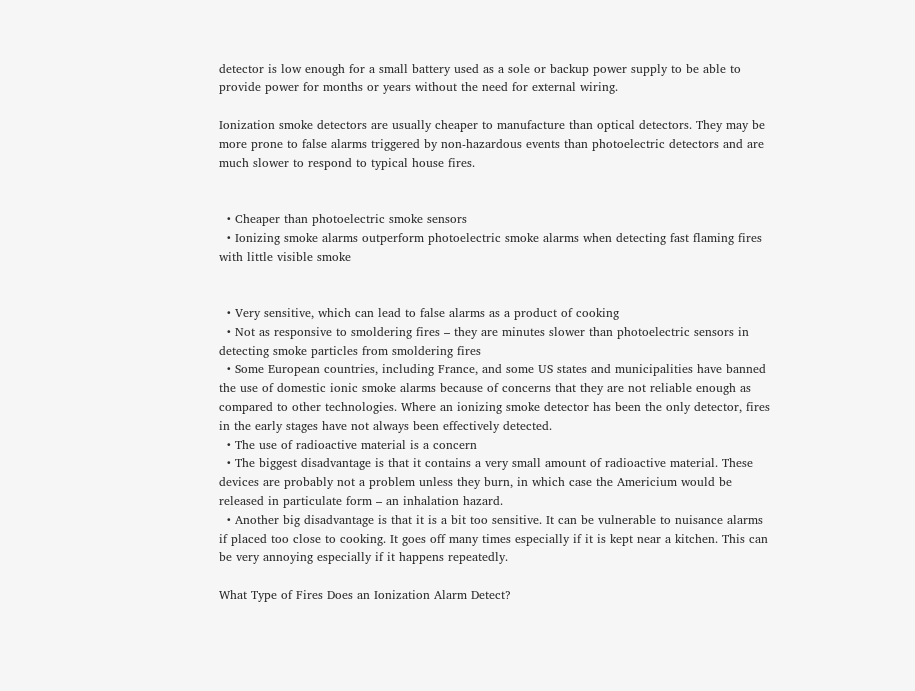detector is low enough for a small battery used as a sole or backup power supply to be able to provide power for months or years without the need for external wiring.

Ionization smoke detectors are usually cheaper to manufacture than optical detectors. They may be more prone to false alarms triggered by non-hazardous events than photoelectric detectors and are much slower to respond to typical house fires.


  • Cheaper than photoelectric smoke sensors
  • Ionizing smoke alarms outperform photoelectric smoke alarms when detecting fast flaming fires with little visible smoke


  • Very sensitive, which can lead to false alarms as a product of cooking
  • Not as responsive to smoldering fires – they are minutes slower than photoelectric sensors in detecting smoke particles from smoldering fires
  • Some European countries, including France, and some US states and municipalities have banned the use of domestic ionic smoke alarms because of concerns that they are not reliable enough as compared to other technologies. Where an ionizing smoke detector has been the only detector, fires in the early stages have not always been effectively detected.
  • The use of radioactive material is a concern
  • The biggest disadvantage is that it contains a very small amount of radioactive material. These devices are probably not a problem unless they burn, in which case the Americium would be released in particulate form – an inhalation hazard.
  • Another big disadvantage is that it is a bit too sensitive. It can be vulnerable to nuisance alarms if placed too close to cooking. It goes off many times especially if it is kept near a kitchen. This can be very annoying especially if it happens repeatedly.

What Type of Fires Does an Ionization Alarm Detect?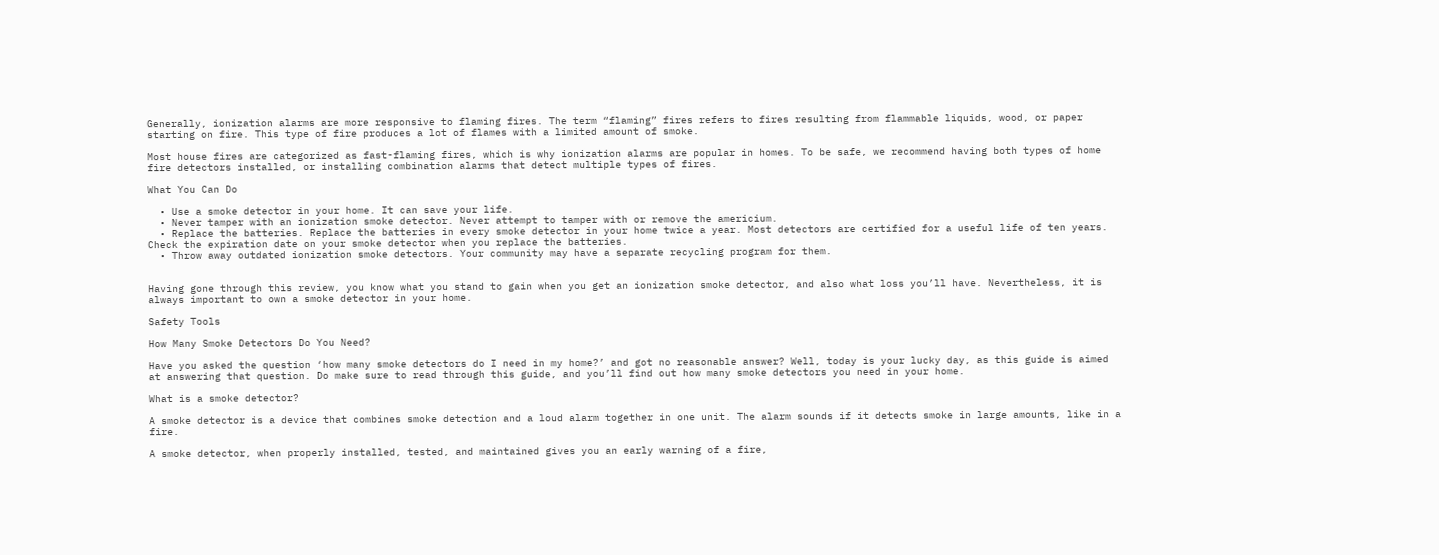Generally, ionization alarms are more responsive to flaming fires. The term “flaming” fires refers to fires resulting from flammable liquids, wood, or paper starting on fire. This type of fire produces a lot of flames with a limited amount of smoke.

Most house fires are categorized as fast-flaming fires, which is why ionization alarms are popular in homes. To be safe, we recommend having both types of home fire detectors installed, or installing combination alarms that detect multiple types of fires.

What You Can Do

  • Use a smoke detector in your home. It can save your life.
  • Never tamper with an ionization smoke detector. Never attempt to tamper with or remove the americium.
  • Replace the batteries. Replace the batteries in every smoke detector in your home twice a year. Most detectors are certified for a useful life of ten years. Check the expiration date on your smoke detector when you replace the batteries.
  • Throw away outdated ionization smoke detectors. Your community may have a separate recycling program for them.


Having gone through this review, you know what you stand to gain when you get an ionization smoke detector, and also what loss you’ll have. Nevertheless, it is always important to own a smoke detector in your home.

Safety Tools

How Many Smoke Detectors Do You Need?

Have you asked the question ‘how many smoke detectors do I need in my home?’ and got no reasonable answer? Well, today is your lucky day, as this guide is aimed at answering that question. Do make sure to read through this guide, and you’ll find out how many smoke detectors you need in your home.

What is a smoke detector?

A smoke detector is a device that combines smoke detection and a loud alarm together in one unit. The alarm sounds if it detects smoke in large amounts, like in a fire.

A smoke detector, when properly installed, tested, and maintained gives you an early warning of a fire,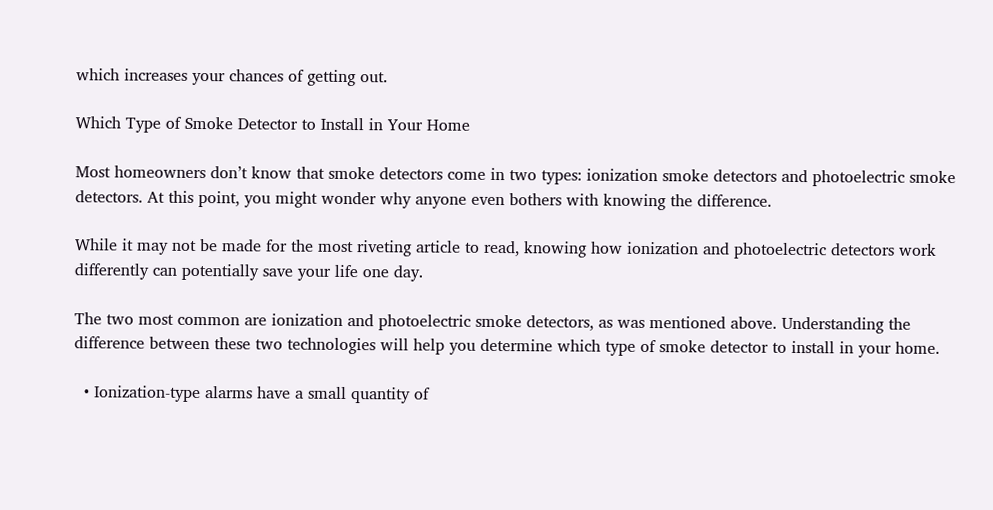which increases your chances of getting out.

Which Type of Smoke Detector to Install in Your Home

Most homeowners don’t know that smoke detectors come in two types: ionization smoke detectors and photoelectric smoke detectors. At this point, you might wonder why anyone even bothers with knowing the difference.

While it may not be made for the most riveting article to read, knowing how ionization and photoelectric detectors work differently can potentially save your life one day.

The two most common are ionization and photoelectric smoke detectors, as was mentioned above. Understanding the difference between these two technologies will help you determine which type of smoke detector to install in your home.

  • Ionization-type alarms have a small quantity of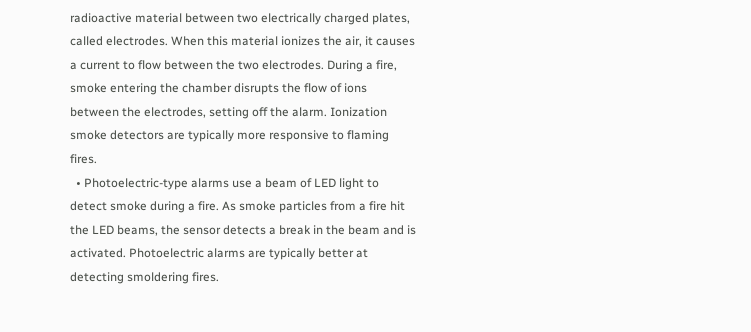radioactive material between two electrically charged plates, called electrodes. When this material ionizes the air, it causes a current to flow between the two electrodes. During a fire, smoke entering the chamber disrupts the flow of ions between the electrodes, setting off the alarm. Ionization smoke detectors are typically more responsive to flaming fires.
  • Photoelectric-type alarms use a beam of LED light to detect smoke during a fire. As smoke particles from a fire hit the LED beams, the sensor detects a break in the beam and is activated. Photoelectric alarms are typically better at detecting smoldering fires.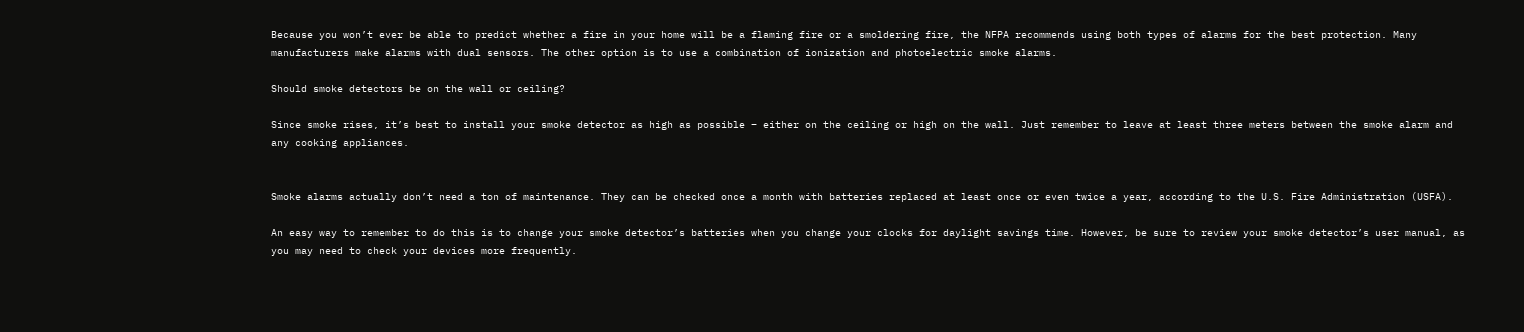Because you won’t ever be able to predict whether a fire in your home will be a flaming fire or a smoldering fire, the NFPA recommends using both types of alarms for the best protection. Many manufacturers make alarms with dual sensors. The other option is to use a combination of ionization and photoelectric smoke alarms.

Should smoke detectors be on the wall or ceiling?

Since smoke rises, it’s best to install your smoke detector as high as possible – either on the ceiling or high on the wall. Just remember to leave at least three meters between the smoke alarm and any cooking appliances.


Smoke alarms actually don’t need a ton of maintenance. They can be checked once a month with batteries replaced at least once or even twice a year, according to the U.S. Fire Administration (USFA).

An easy way to remember to do this is to change your smoke detector’s batteries when you change your clocks for daylight savings time. However, be sure to review your smoke detector’s user manual, as you may need to check your devices more frequently.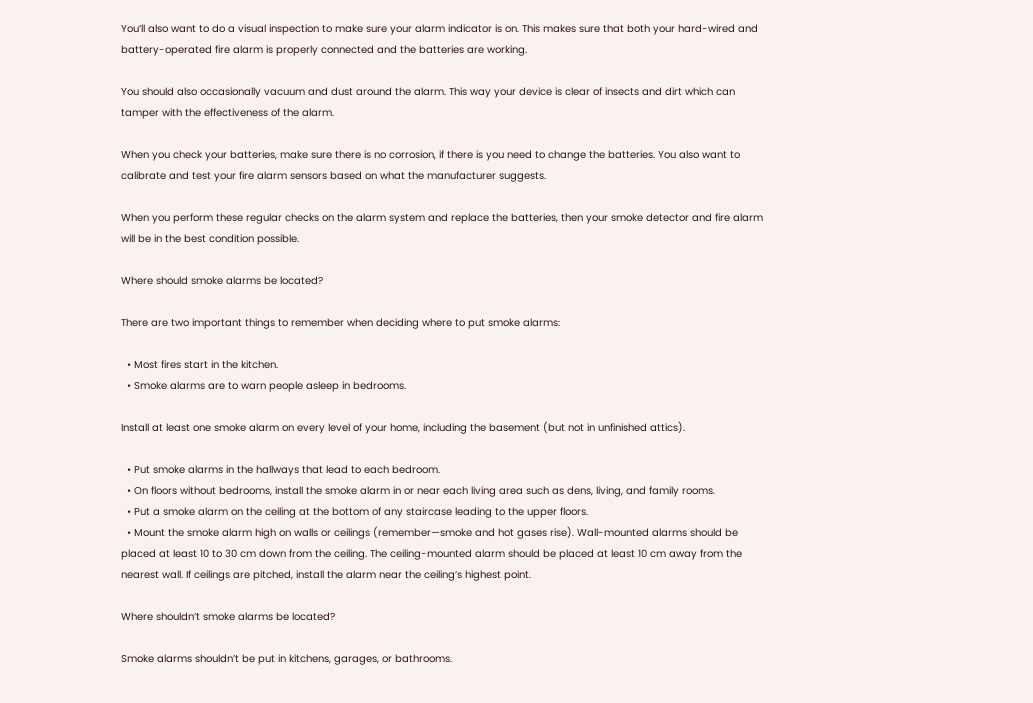You’ll also want to do a visual inspection to make sure your alarm indicator is on. This makes sure that both your hard-wired and battery-operated fire alarm is properly connected and the batteries are working.

You should also occasionally vacuum and dust around the alarm. This way your device is clear of insects and dirt which can tamper with the effectiveness of the alarm.

When you check your batteries, make sure there is no corrosion, if there is you need to change the batteries. You also want to calibrate and test your fire alarm sensors based on what the manufacturer suggests.

When you perform these regular checks on the alarm system and replace the batteries, then your smoke detector and fire alarm will be in the best condition possible.

Where should smoke alarms be located?

There are two important things to remember when deciding where to put smoke alarms:

  • Most fires start in the kitchen.
  • Smoke alarms are to warn people asleep in bedrooms.

Install at least one smoke alarm on every level of your home, including the basement (but not in unfinished attics).

  • Put smoke alarms in the hallways that lead to each bedroom.
  • On floors without bedrooms, install the smoke alarm in or near each living area such as dens, living, and family rooms.
  • Put a smoke alarm on the ceiling at the bottom of any staircase leading to the upper floors.
  • Mount the smoke alarm high on walls or ceilings (remember—smoke and hot gases rise). Wall-mounted alarms should be placed at least 10 to 30 cm down from the ceiling. The ceiling-mounted alarm should be placed at least 10 cm away from the nearest wall. If ceilings are pitched, install the alarm near the ceiling’s highest point.

Where shouldn’t smoke alarms be located?

Smoke alarms shouldn’t be put in kitchens, garages, or bathrooms.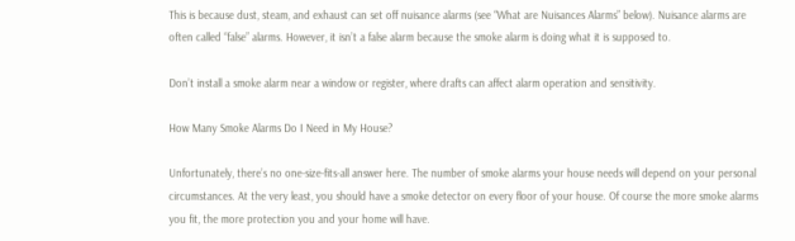This is because dust, steam, and exhaust can set off nuisance alarms (see “What are Nuisances Alarms” below). Nuisance alarms are often called “false” alarms. However, it isn’t a false alarm because the smoke alarm is doing what it is supposed to.

Don’t install a smoke alarm near a window or register, where drafts can affect alarm operation and sensitivity.

How Many Smoke Alarms Do I Need in My House?

Unfortunately, there’s no one-size-fits-all answer here. The number of smoke alarms your house needs will depend on your personal circumstances. At the very least, you should have a smoke detector on every floor of your house. Of course the more smoke alarms you fit, the more protection you and your home will have.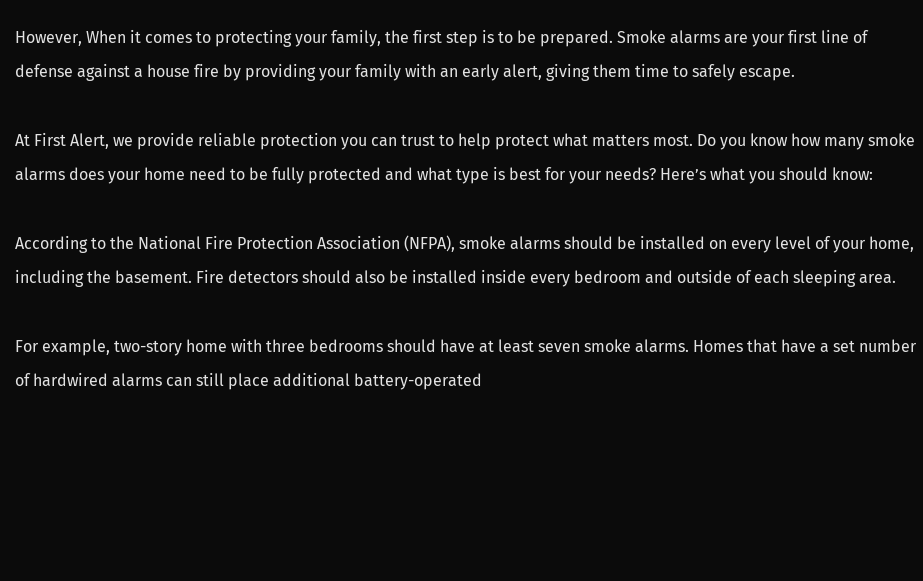However, When it comes to protecting your family, the first step is to be prepared. Smoke alarms are your first line of defense against a house fire by providing your family with an early alert, giving them time to safely escape.

At First Alert, we provide reliable protection you can trust to help protect what matters most. Do you know how many smoke alarms does your home need to be fully protected and what type is best for your needs? Here’s what you should know:

According to the National Fire Protection Association (NFPA), smoke alarms should be installed on every level of your home, including the basement. Fire detectors should also be installed inside every bedroom and outside of each sleeping area.

For example, two-story home with three bedrooms should have at least seven smoke alarms. Homes that have a set number of hardwired alarms can still place additional battery-operated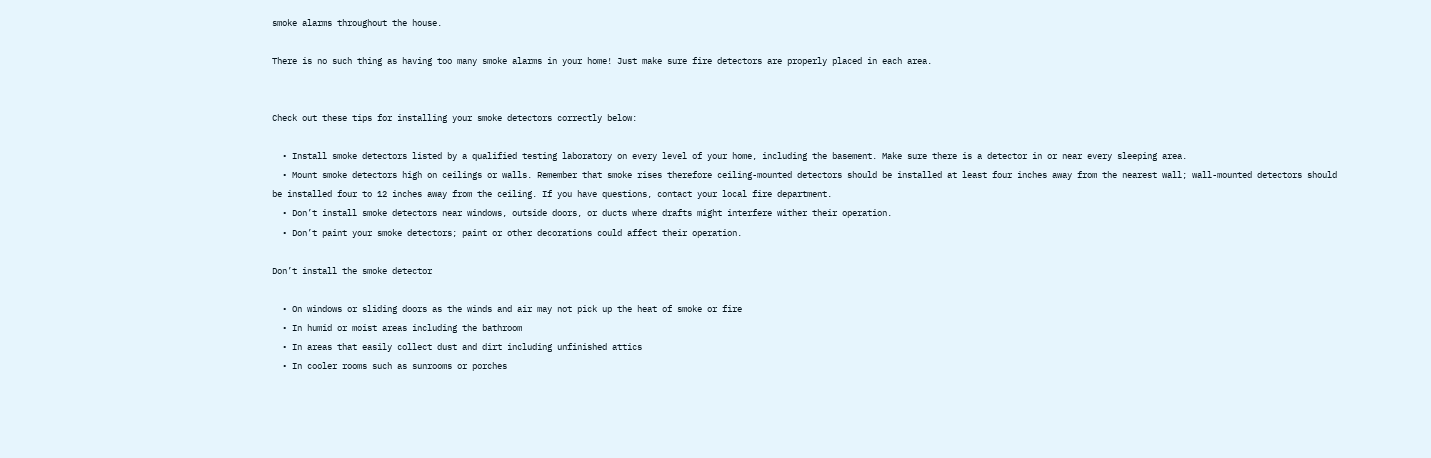smoke alarms throughout the house.

There is no such thing as having too many smoke alarms in your home! Just make sure fire detectors are properly placed in each area.


Check out these tips for installing your smoke detectors correctly below:

  • Install smoke detectors listed by a qualified testing laboratory on every level of your home, including the basement. Make sure there is a detector in or near every sleeping area.
  • Mount smoke detectors high on ceilings or walls. Remember that smoke rises therefore ceiling-mounted detectors should be installed at least four inches away from the nearest wall; wall-mounted detectors should be installed four to 12 inches away from the ceiling. If you have questions, contact your local fire department.
  • Don’t install smoke detectors near windows, outside doors, or ducts where drafts might interfere wither their operation.
  • Don’t paint your smoke detectors; paint or other decorations could affect their operation.

Don’t install the smoke detector

  • On windows or sliding doors as the winds and air may not pick up the heat of smoke or fire
  • In humid or moist areas including the bathroom
  • In areas that easily collect dust and dirt including unfinished attics
  • In cooler rooms such as sunrooms or porches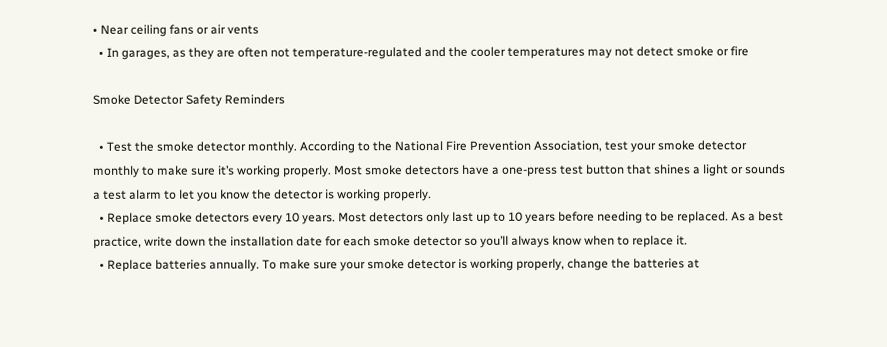• Near ceiling fans or air vents
  • In garages, as they are often not temperature-regulated and the cooler temperatures may not detect smoke or fire

Smoke Detector Safety Reminders

  • Test the smoke detector monthly. According to the National Fire Prevention Association, test your smoke detector monthly to make sure it’s working properly. Most smoke detectors have a one-press test button that shines a light or sounds a test alarm to let you know the detector is working properly.
  • Replace smoke detectors every 10 years. Most detectors only last up to 10 years before needing to be replaced. As a best practice, write down the installation date for each smoke detector so you’ll always know when to replace it.
  • Replace batteries annually. To make sure your smoke detector is working properly, change the batteries at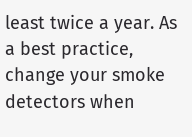least twice a year. As a best practice, change your smoke detectors when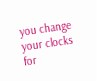you change your clocks for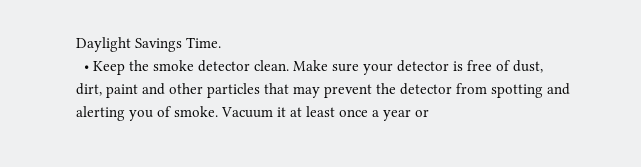Daylight Savings Time.
  • Keep the smoke detector clean. Make sure your detector is free of dust, dirt, paint and other particles that may prevent the detector from spotting and alerting you of smoke. Vacuum it at least once a year or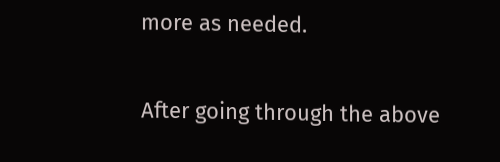more as needed.


After going through the above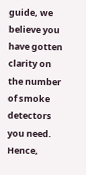guide, we believe you have gotten clarity on the number of smoke detectors you need. Hence,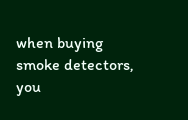when buying smoke detectors, you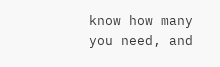know how many you need, and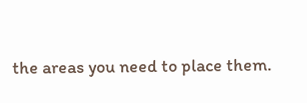the areas you need to place them.